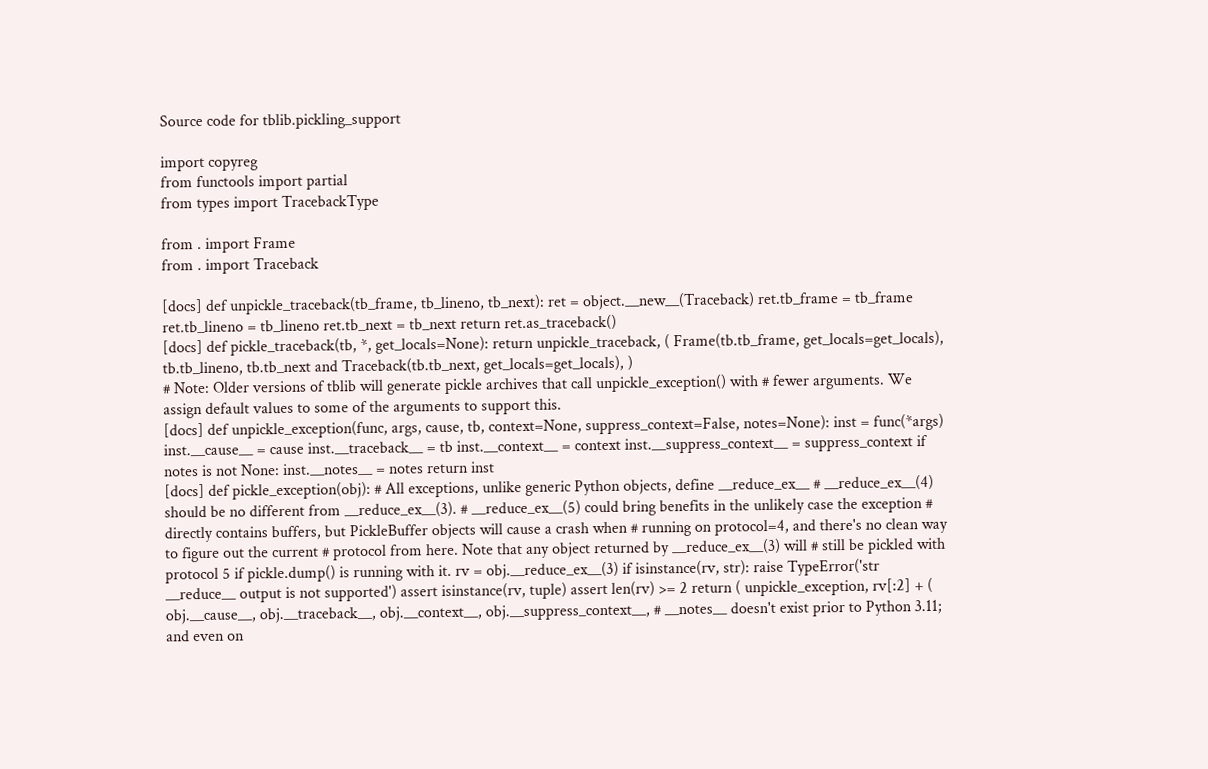Source code for tblib.pickling_support

import copyreg
from functools import partial
from types import TracebackType

from . import Frame
from . import Traceback

[docs] def unpickle_traceback(tb_frame, tb_lineno, tb_next): ret = object.__new__(Traceback) ret.tb_frame = tb_frame ret.tb_lineno = tb_lineno ret.tb_next = tb_next return ret.as_traceback()
[docs] def pickle_traceback(tb, *, get_locals=None): return unpickle_traceback, ( Frame(tb.tb_frame, get_locals=get_locals), tb.tb_lineno, tb.tb_next and Traceback(tb.tb_next, get_locals=get_locals), )
# Note: Older versions of tblib will generate pickle archives that call unpickle_exception() with # fewer arguments. We assign default values to some of the arguments to support this.
[docs] def unpickle_exception(func, args, cause, tb, context=None, suppress_context=False, notes=None): inst = func(*args) inst.__cause__ = cause inst.__traceback__ = tb inst.__context__ = context inst.__suppress_context__ = suppress_context if notes is not None: inst.__notes__ = notes return inst
[docs] def pickle_exception(obj): # All exceptions, unlike generic Python objects, define __reduce_ex__ # __reduce_ex__(4) should be no different from __reduce_ex__(3). # __reduce_ex__(5) could bring benefits in the unlikely case the exception # directly contains buffers, but PickleBuffer objects will cause a crash when # running on protocol=4, and there's no clean way to figure out the current # protocol from here. Note that any object returned by __reduce_ex__(3) will # still be pickled with protocol 5 if pickle.dump() is running with it. rv = obj.__reduce_ex__(3) if isinstance(rv, str): raise TypeError('str __reduce__ output is not supported') assert isinstance(rv, tuple) assert len(rv) >= 2 return ( unpickle_exception, rv[:2] + ( obj.__cause__, obj.__traceback__, obj.__context__, obj.__suppress_context__, # __notes__ doesn't exist prior to Python 3.11; and even on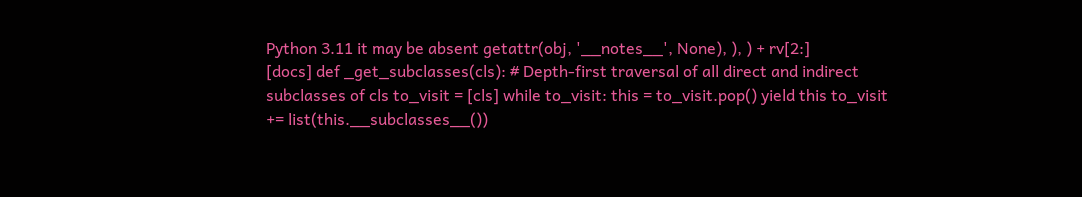Python 3.11 it may be absent getattr(obj, '__notes__', None), ), ) + rv[2:]
[docs] def _get_subclasses(cls): # Depth-first traversal of all direct and indirect subclasses of cls to_visit = [cls] while to_visit: this = to_visit.pop() yield this to_visit += list(this.__subclasses__())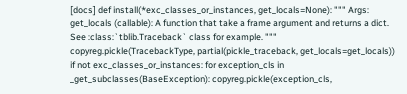[docs] def install(*exc_classes_or_instances, get_locals=None): """ Args: get_locals (callable): A function that take a frame argument and returns a dict. See :class:`tblib.Traceback` class for example. """ copyreg.pickle(TracebackType, partial(pickle_traceback, get_locals=get_locals)) if not exc_classes_or_instances: for exception_cls in _get_subclasses(BaseException): copyreg.pickle(exception_cls,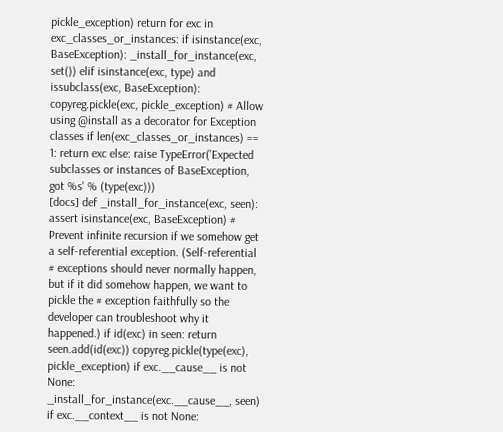pickle_exception) return for exc in exc_classes_or_instances: if isinstance(exc, BaseException): _install_for_instance(exc, set()) elif isinstance(exc, type) and issubclass(exc, BaseException): copyreg.pickle(exc, pickle_exception) # Allow using @install as a decorator for Exception classes if len(exc_classes_or_instances) == 1: return exc else: raise TypeError('Expected subclasses or instances of BaseException, got %s' % (type(exc)))
[docs] def _install_for_instance(exc, seen): assert isinstance(exc, BaseException) # Prevent infinite recursion if we somehow get a self-referential exception. (Self-referential # exceptions should never normally happen, but if it did somehow happen, we want to pickle the # exception faithfully so the developer can troubleshoot why it happened.) if id(exc) in seen: return seen.add(id(exc)) copyreg.pickle(type(exc), pickle_exception) if exc.__cause__ is not None: _install_for_instance(exc.__cause__, seen) if exc.__context__ is not None: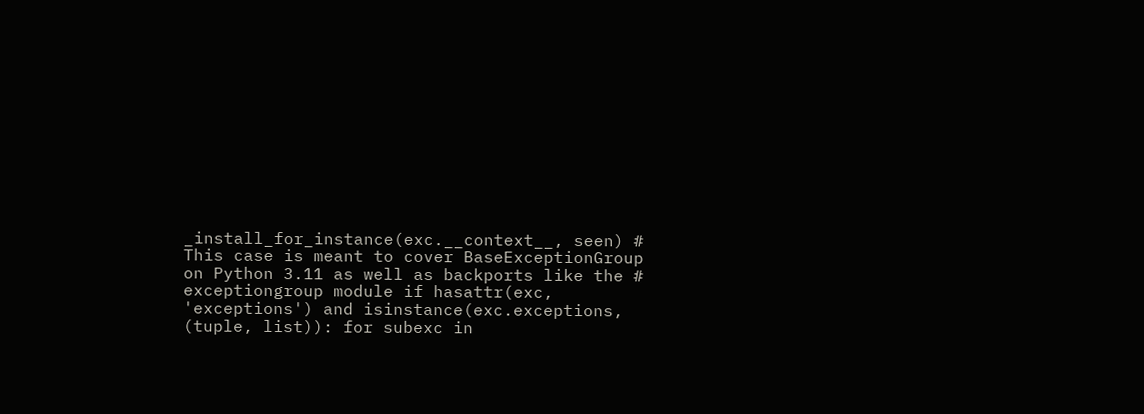_install_for_instance(exc.__context__, seen) # This case is meant to cover BaseExceptionGroup on Python 3.11 as well as backports like the # exceptiongroup module if hasattr(exc, 'exceptions') and isinstance(exc.exceptions, (tuple, list)): for subexc in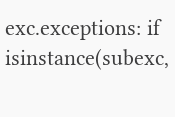exc.exceptions: if isinstance(subexc,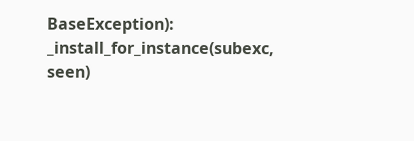BaseException): _install_for_instance(subexc, seen)